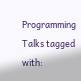Programming Talks tagged with: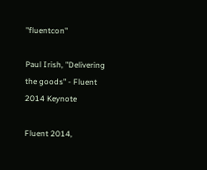"fluentcon"

Paul Irish, "Delivering the goods" - Fluent 2014 Keynote

Fluent 2014,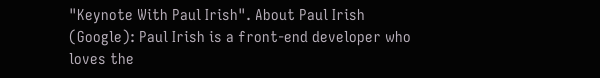"Keynote With Paul Irish". About Paul Irish (Google): Paul Irish is a front-end developer who loves the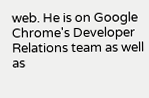web. He is on Google Chrome's Developer Relations team as well as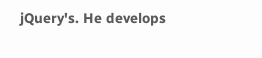jQuery's. He develops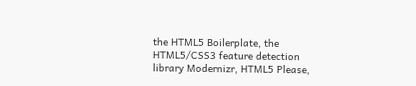the HTML5 Boilerplate, the HTML5/CSS3 feature detection library Modernizr, HTML5 Please,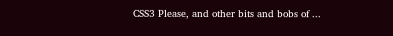CSS3 Please, and other bits and bobs of ...